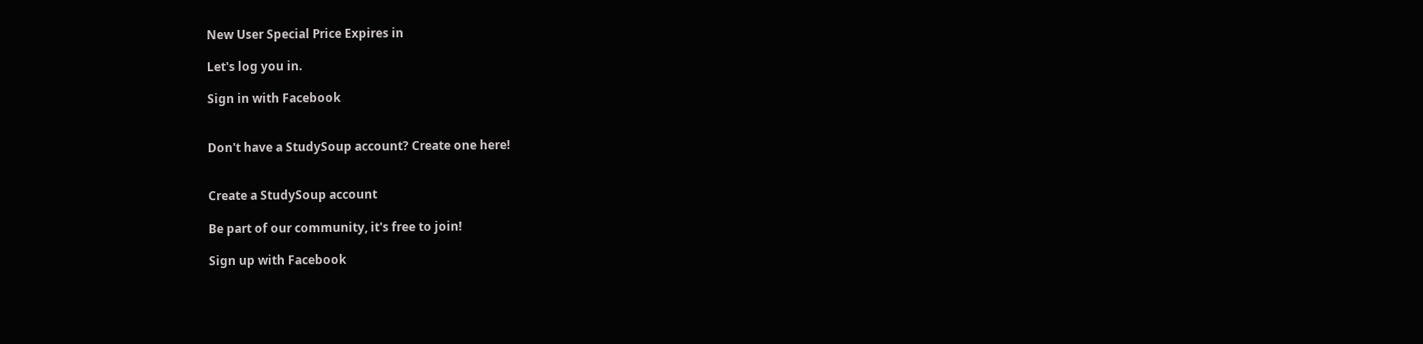New User Special Price Expires in

Let's log you in.

Sign in with Facebook


Don't have a StudySoup account? Create one here!


Create a StudySoup account

Be part of our community, it's free to join!

Sign up with Facebook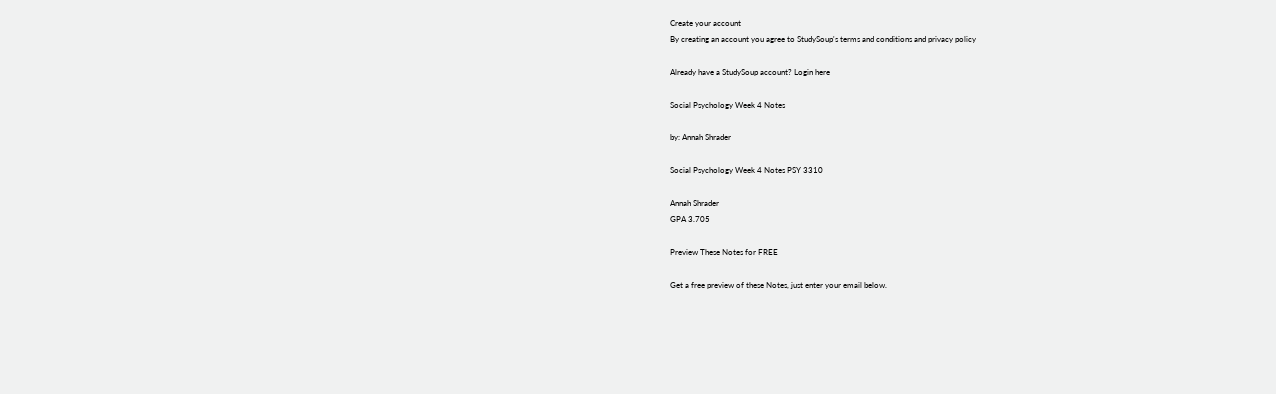Create your account
By creating an account you agree to StudySoup's terms and conditions and privacy policy

Already have a StudySoup account? Login here

Social Psychology Week 4 Notes

by: Annah Shrader

Social Psychology Week 4 Notes PSY 3310

Annah Shrader
GPA 3.705

Preview These Notes for FREE

Get a free preview of these Notes, just enter your email below.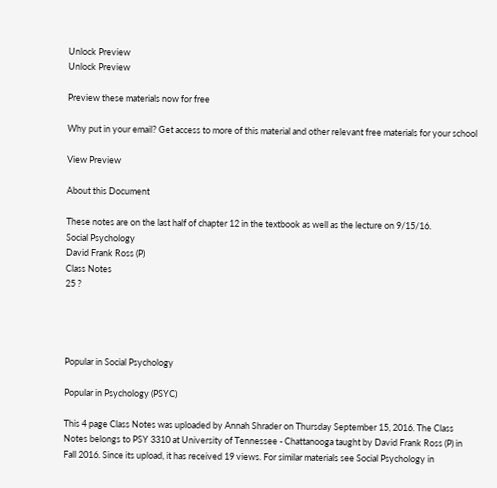Unlock Preview
Unlock Preview

Preview these materials now for free

Why put in your email? Get access to more of this material and other relevant free materials for your school

View Preview

About this Document

These notes are on the last half of chapter 12 in the textbook as well as the lecture on 9/15/16.
Social Psychology
David Frank Ross (P)
Class Notes
25 ?




Popular in Social Psychology

Popular in Psychology (PSYC)

This 4 page Class Notes was uploaded by Annah Shrader on Thursday September 15, 2016. The Class Notes belongs to PSY 3310 at University of Tennessee - Chattanooga taught by David Frank Ross (P) in Fall 2016. Since its upload, it has received 19 views. For similar materials see Social Psychology in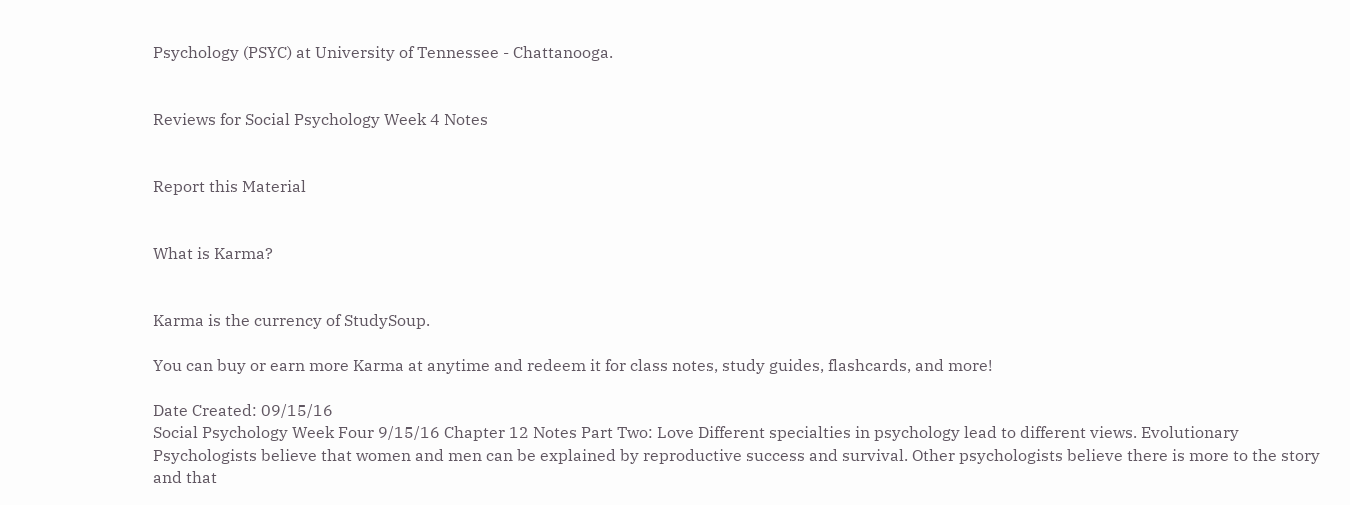Psychology (PSYC) at University of Tennessee - Chattanooga.


Reviews for Social Psychology Week 4 Notes


Report this Material


What is Karma?


Karma is the currency of StudySoup.

You can buy or earn more Karma at anytime and redeem it for class notes, study guides, flashcards, and more!

Date Created: 09/15/16
Social Psychology Week Four 9/15/16 Chapter 12 Notes Part Two: Love Different specialties in psychology lead to different views. Evolutionary Psychologists believe that women and men can be explained by reproductive success and survival. Other psychologists believe there is more to the story and that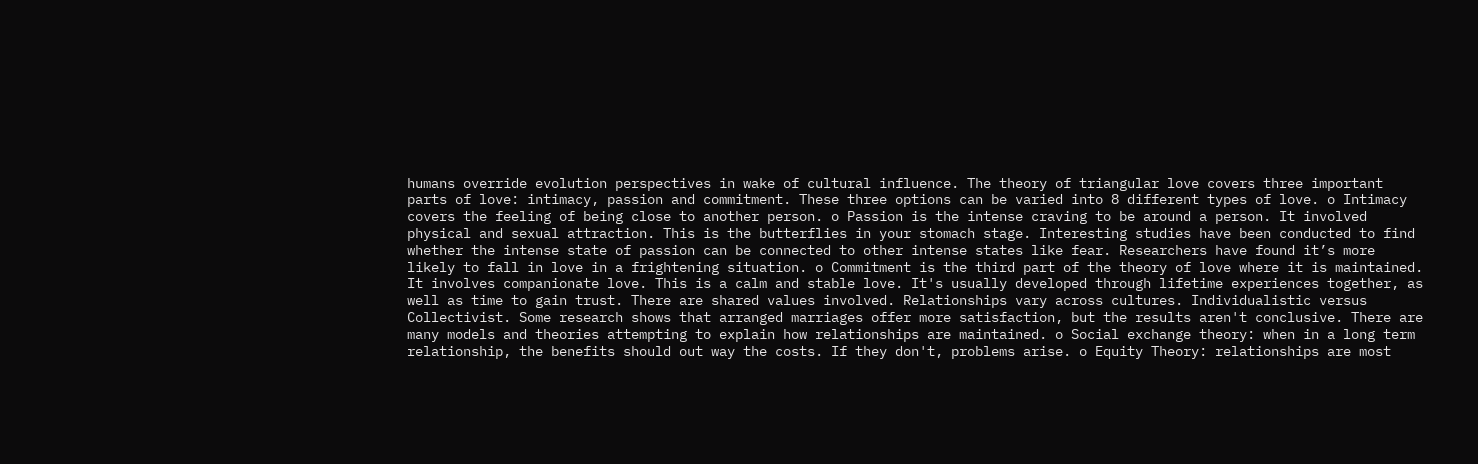humans override evolution perspectives in wake of cultural influence. The theory of triangular love covers three important parts of love: intimacy, passion and commitment. These three options can be varied into 8 different types of love. o Intimacy covers the feeling of being close to another person. o Passion is the intense craving to be around a person. It involved physical and sexual attraction. This is the butterflies in your stomach stage. Interesting studies have been conducted to find whether the intense state of passion can be connected to other intense states like fear. Researchers have found it’s more likely to fall in love in a frightening situation. o Commitment is the third part of the theory of love where it is maintained. It involves companionate love. This is a calm and stable love. It's usually developed through lifetime experiences together, as well as time to gain trust. There are shared values involved. Relationships vary across cultures. Individualistic versus Collectivist. Some research shows that arranged marriages offer more satisfaction, but the results aren't conclusive. There are many models and theories attempting to explain how relationships are maintained. o Social exchange theory: when in a long term relationship, the benefits should out way the costs. If they don't, problems arise. o Equity Theory: relationships are most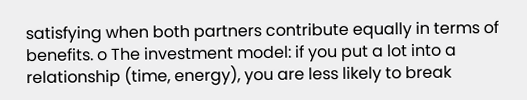satisfying when both partners contribute equally in terms of benefits. o The investment model: if you put a lot into a relationship (time, energy), you are less likely to break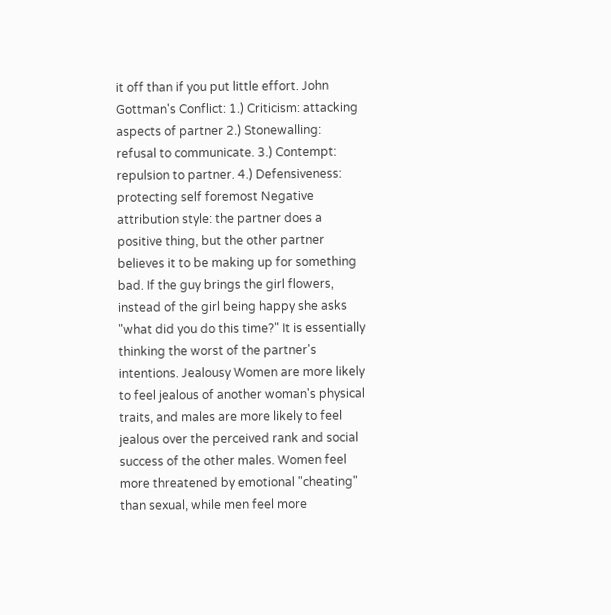it off than if you put little effort. John Gottman's Conflict: 1.) Criticism: attacking aspects of partner 2.) Stonewalling: refusal to communicate. 3.) Contempt: repulsion to partner. 4.) Defensiveness: protecting self foremost Negative attribution style: the partner does a positive thing, but the other partner believes it to be making up for something bad. If the guy brings the girl flowers, instead of the girl being happy she asks "what did you do this time?" It is essentially thinking the worst of the partner's intentions. Jealousy Women are more likely to feel jealous of another woman's physical traits, and males are more likely to feel jealous over the perceived rank and social success of the other males. Women feel more threatened by emotional "cheating" than sexual, while men feel more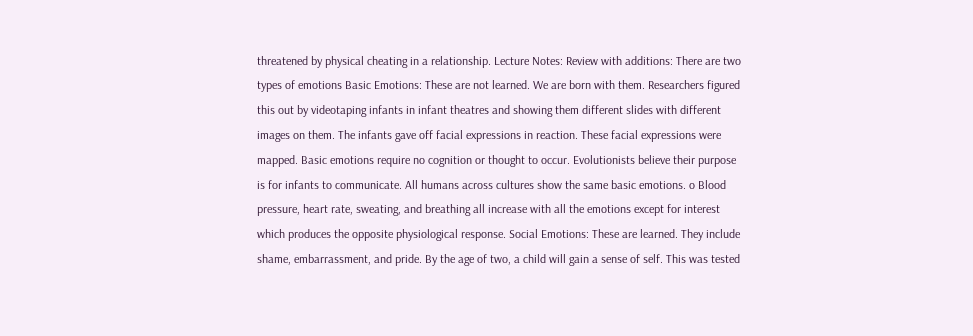threatened by physical cheating in a relationship. Lecture Notes: Review with additions: There are two types of emotions Basic Emotions: These are not learned. We are born with them. Researchers figured this out by videotaping infants in infant theatres and showing them different slides with different images on them. The infants gave off facial expressions in reaction. These facial expressions were mapped. Basic emotions require no cognition or thought to occur. Evolutionists believe their purpose is for infants to communicate. All humans across cultures show the same basic emotions. o Blood pressure, heart rate, sweating, and breathing all increase with all the emotions except for interest which produces the opposite physiological response. Social Emotions: These are learned. They include shame, embarrassment, and pride. By the age of two, a child will gain a sense of self. This was tested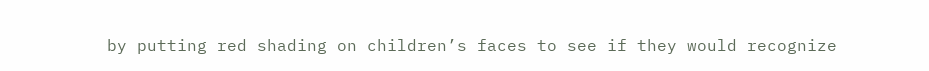by putting red shading on children’s faces to see if they would recognize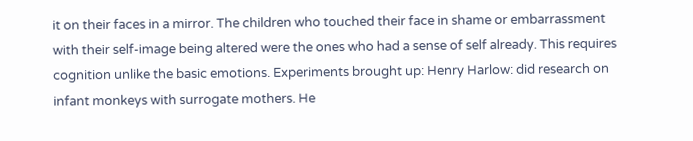it on their faces in a mirror. The children who touched their face in shame or embarrassment with their self-image being altered were the ones who had a sense of self already. This requires cognition unlike the basic emotions. Experiments brought up: Henry Harlow: did research on infant monkeys with surrogate mothers. He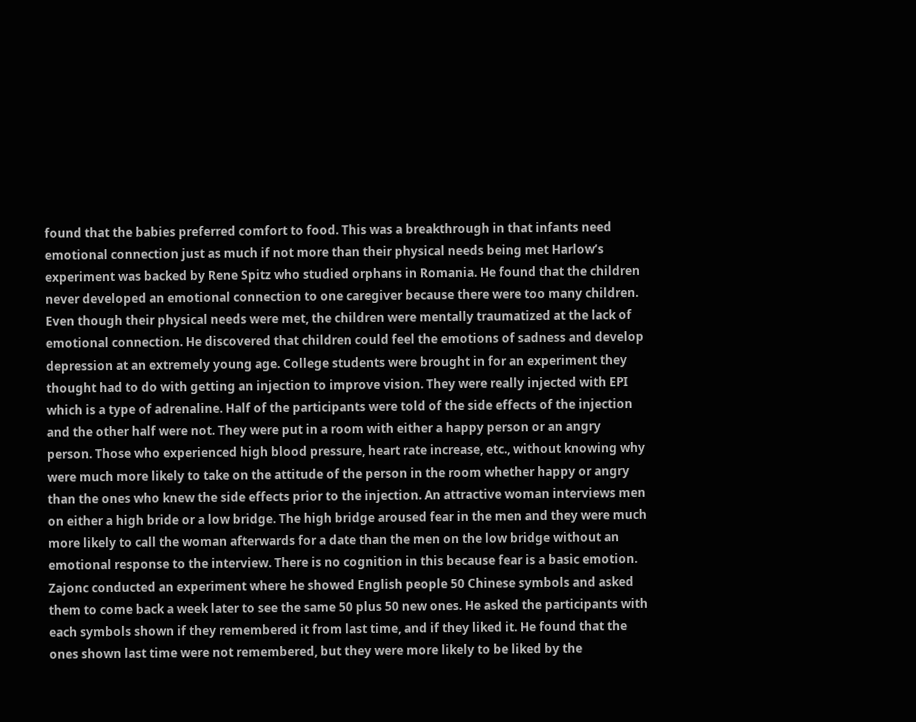found that the babies preferred comfort to food. This was a breakthrough in that infants need emotional connection just as much if not more than their physical needs being met Harlow’s experiment was backed by Rene Spitz who studied orphans in Romania. He found that the children never developed an emotional connection to one caregiver because there were too many children. Even though their physical needs were met, the children were mentally traumatized at the lack of emotional connection. He discovered that children could feel the emotions of sadness and develop depression at an extremely young age. College students were brought in for an experiment they thought had to do with getting an injection to improve vision. They were really injected with EPI which is a type of adrenaline. Half of the participants were told of the side effects of the injection and the other half were not. They were put in a room with either a happy person or an angry person. Those who experienced high blood pressure, heart rate increase, etc., without knowing why were much more likely to take on the attitude of the person in the room whether happy or angry than the ones who knew the side effects prior to the injection. An attractive woman interviews men on either a high bride or a low bridge. The high bridge aroused fear in the men and they were much more likely to call the woman afterwards for a date than the men on the low bridge without an emotional response to the interview. There is no cognition in this because fear is a basic emotion. Zajonc conducted an experiment where he showed English people 50 Chinese symbols and asked them to come back a week later to see the same 50 plus 50 new ones. He asked the participants with each symbols shown if they remembered it from last time, and if they liked it. He found that the ones shown last time were not remembered, but they were more likely to be liked by the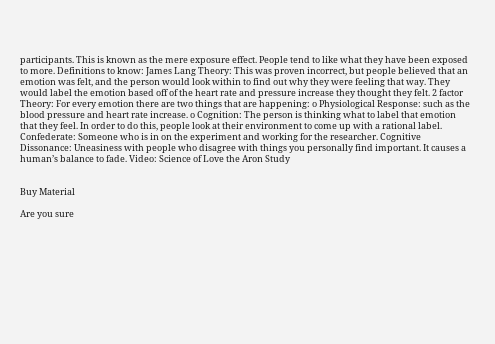participants. This is known as the mere exposure effect. People tend to like what they have been exposed to more. Definitions to know: James Lang Theory: This was proven incorrect, but people believed that an emotion was felt, and the person would look within to find out why they were feeling that way. They would label the emotion based off of the heart rate and pressure increase they thought they felt. 2 factor Theory: For every emotion there are two things that are happening: o Physiological Response: such as the blood pressure and heart rate increase. o Cognition: The person is thinking what to label that emotion that they feel. In order to do this, people look at their environment to come up with a rational label. Confederate: Someone who is in on the experiment and working for the researcher. Cognitive Dissonance: Uneasiness with people who disagree with things you personally find important. It causes a human’s balance to fade. Video: Science of Love the Aron Study


Buy Material

Are you sure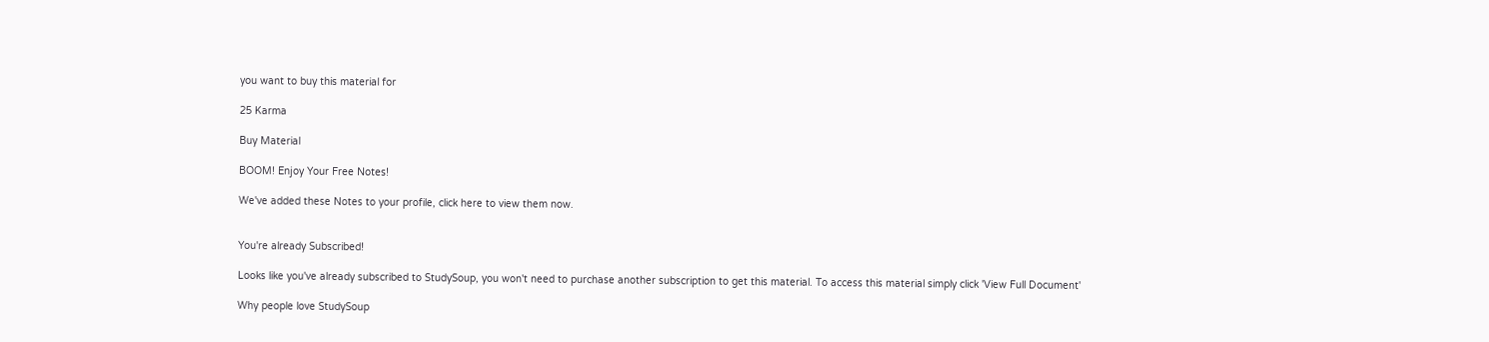you want to buy this material for

25 Karma

Buy Material

BOOM! Enjoy Your Free Notes!

We've added these Notes to your profile, click here to view them now.


You're already Subscribed!

Looks like you've already subscribed to StudySoup, you won't need to purchase another subscription to get this material. To access this material simply click 'View Full Document'

Why people love StudySoup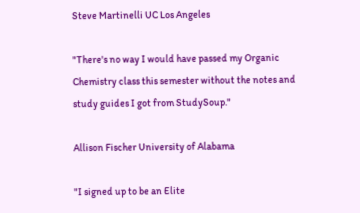Steve Martinelli UC Los Angeles

"There's no way I would have passed my Organic Chemistry class this semester without the notes and study guides I got from StudySoup."

Allison Fischer University of Alabama

"I signed up to be an Elite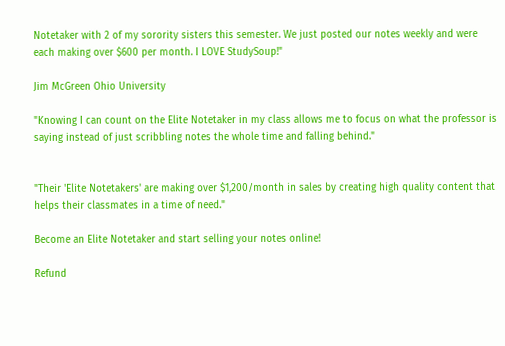Notetaker with 2 of my sorority sisters this semester. We just posted our notes weekly and were each making over $600 per month. I LOVE StudySoup!"

Jim McGreen Ohio University

"Knowing I can count on the Elite Notetaker in my class allows me to focus on what the professor is saying instead of just scribbling notes the whole time and falling behind."


"Their 'Elite Notetakers' are making over $1,200/month in sales by creating high quality content that helps their classmates in a time of need."

Become an Elite Notetaker and start selling your notes online!

Refund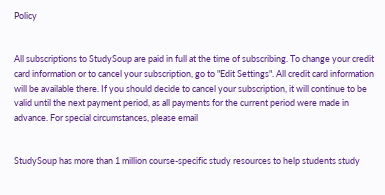Policy


All subscriptions to StudySoup are paid in full at the time of subscribing. To change your credit card information or to cancel your subscription, go to "Edit Settings". All credit card information will be available there. If you should decide to cancel your subscription, it will continue to be valid until the next payment period, as all payments for the current period were made in advance. For special circumstances, please email


StudySoup has more than 1 million course-specific study resources to help students study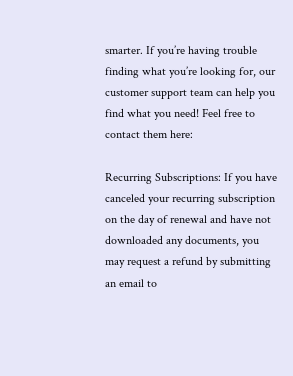smarter. If you’re having trouble finding what you’re looking for, our customer support team can help you find what you need! Feel free to contact them here:

Recurring Subscriptions: If you have canceled your recurring subscription on the day of renewal and have not downloaded any documents, you may request a refund by submitting an email to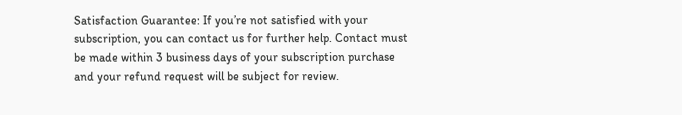Satisfaction Guarantee: If you’re not satisfied with your subscription, you can contact us for further help. Contact must be made within 3 business days of your subscription purchase and your refund request will be subject for review.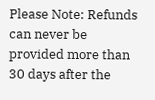Please Note: Refunds can never be provided more than 30 days after the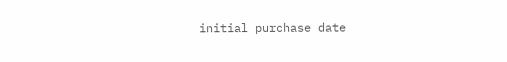initial purchase date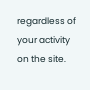regardless of your activity on the site.